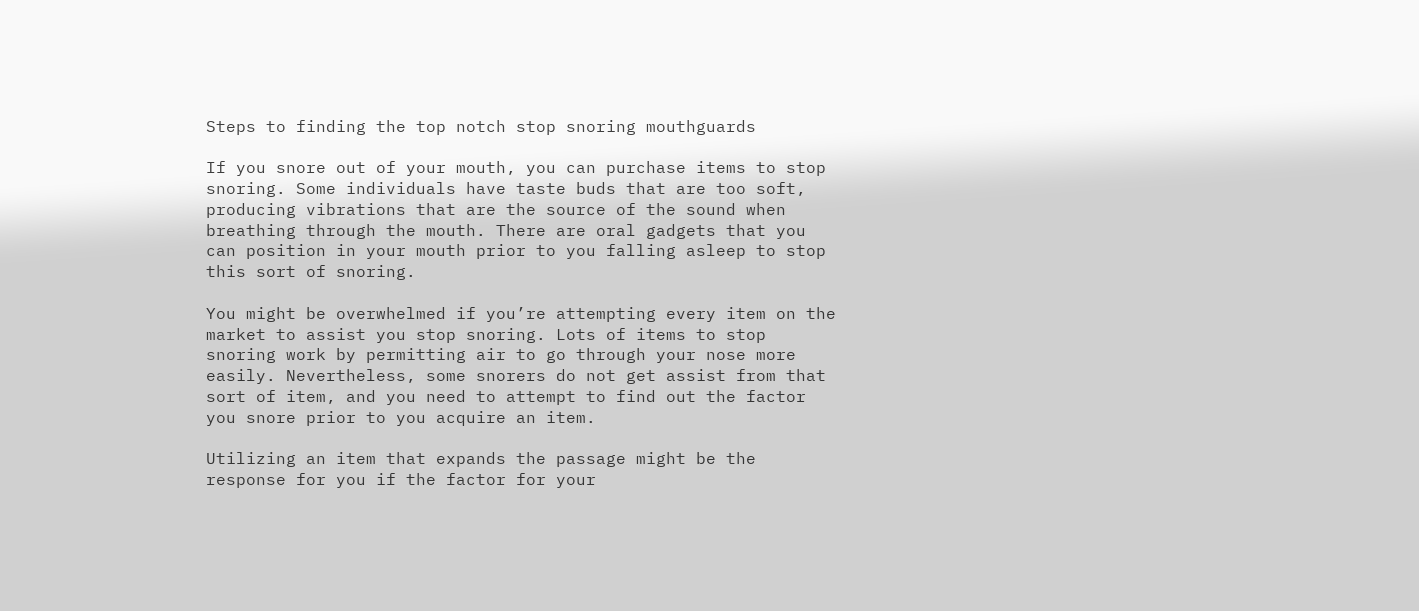Steps to finding the top notch stop snoring mouthguards

If you snore out of your mouth, you can purchase items to stop snoring. Some individuals have taste buds that are too soft, producing vibrations that are the source of the sound when breathing through the mouth. There are oral gadgets that you can position in your mouth prior to you falling asleep to stop this sort of snoring.

You might be overwhelmed if you’re attempting every item on the market to assist you stop snoring. Lots of items to stop snoring work by permitting air to go through your nose more easily. Nevertheless, some snorers do not get assist from that sort of item, and you need to attempt to find out the factor you snore prior to you acquire an item.

Utilizing an item that expands the passage might be the response for you if the factor for your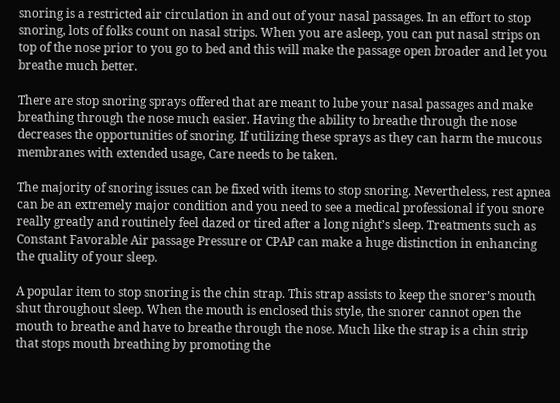snoring is a restricted air circulation in and out of your nasal passages. In an effort to stop snoring, lots of folks count on nasal strips. When you are asleep, you can put nasal strips on top of the nose prior to you go to bed and this will make the passage open broader and let you breathe much better.

There are stop snoring sprays offered that are meant to lube your nasal passages and make breathing through the nose much easier. Having the ability to breathe through the nose decreases the opportunities of snoring. If utilizing these sprays as they can harm the mucous membranes with extended usage, Care needs to be taken.

The majority of snoring issues can be fixed with items to stop snoring. Nevertheless, rest apnea can be an extremely major condition and you need to see a medical professional if you snore really greatly and routinely feel dazed or tired after a long night’s sleep. Treatments such as Constant Favorable Air passage Pressure or CPAP can make a huge distinction in enhancing the quality of your sleep.

A popular item to stop snoring is the chin strap. This strap assists to keep the snorer’s mouth shut throughout sleep. When the mouth is enclosed this style, the snorer cannot open the mouth to breathe and have to breathe through the nose. Much like the strap is a chin strip that stops mouth breathing by promoting the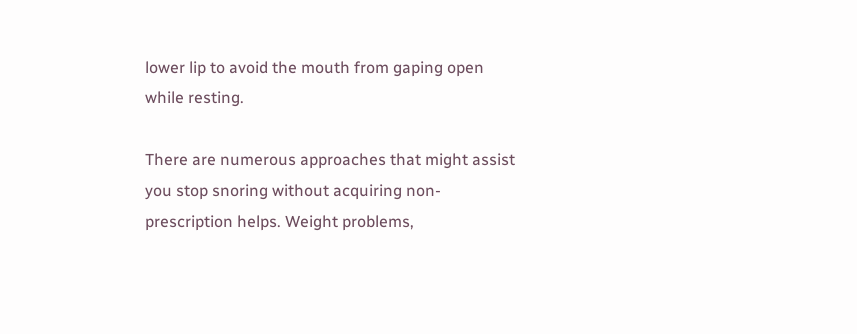lower lip to avoid the mouth from gaping open while resting.

There are numerous approaches that might assist you stop snoring without acquiring non-prescription helps. Weight problems,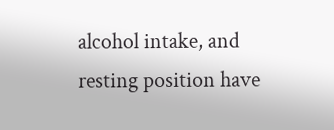alcohol intake, and resting position have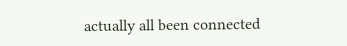actually all been connected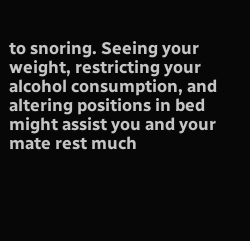to snoring. Seeing your weight, restricting your alcohol consumption, and altering positions in bed might assist you and your mate rest much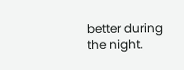better during the night.